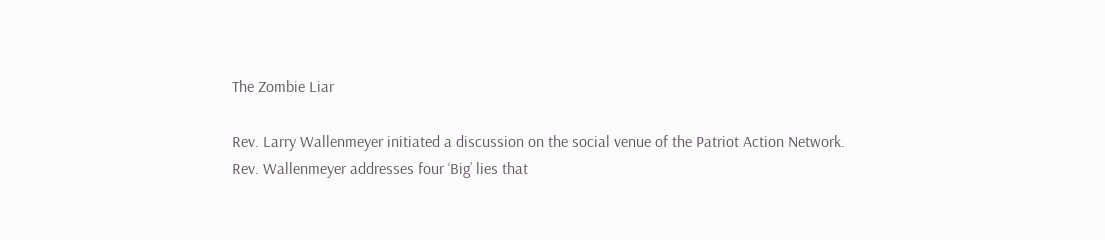The Zombie Liar

Rev. Larry Wallenmeyer initiated a discussion on the social venue of the Patriot Action Network. Rev. Wallenmeyer addresses four ‘Big’ lies that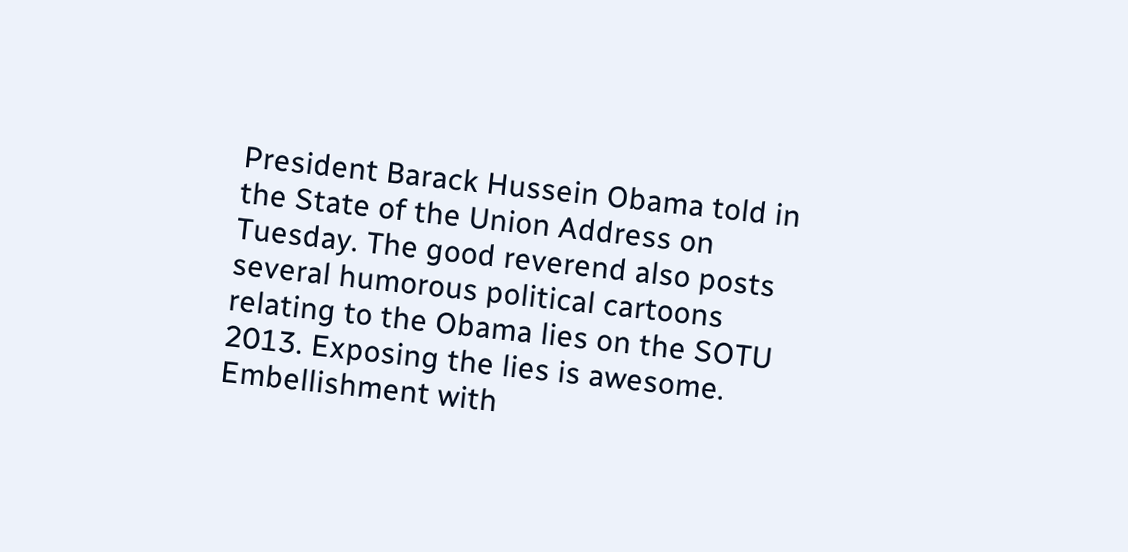President Barack Hussein Obama told in the State of the Union Address on Tuesday. The good reverend also posts several humorous political cartoons relating to the Obama lies on the SOTU 2013. Exposing the lies is awesome. Embellishment with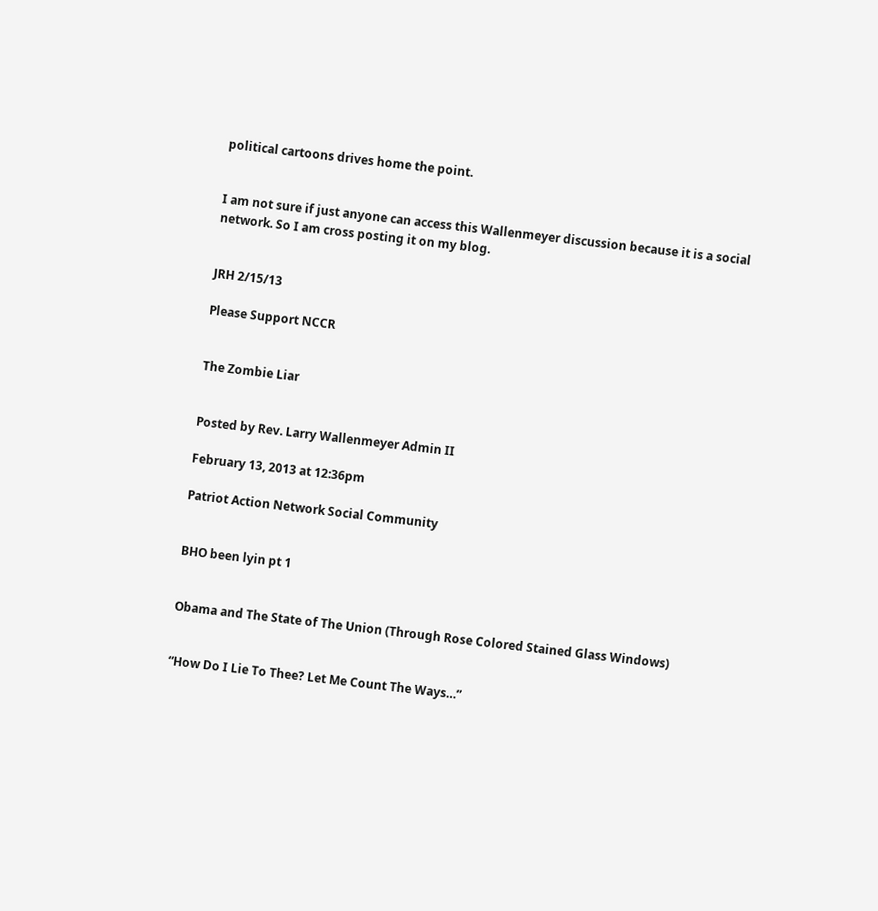political cartoons drives home the point.


I am not sure if just anyone can access this Wallenmeyer discussion because it is a social network. So I am cross posting it on my blog.


JRH 2/15/13

Please Support NCCR


The Zombie Liar


Posted by Rev. Larry Wallenmeyer Admin II

February 13, 2013 at 12:36pm

Patriot Action Network Social Community


BHO been lyin pt 1


Obama and The State of The Union (Through Rose Colored Stained Glass Windows)


“How Do I Lie To Thee? Let Me Count The Ways…”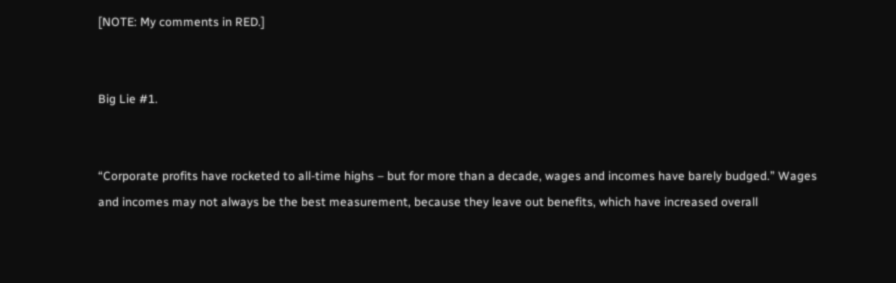[NOTE: My comments in RED.]


Big Lie #1.


“Corporate profits have rocketed to all-time highs – but for more than a decade, wages and incomes have barely budged.” Wages and incomes may not always be the best measurement, because they leave out benefits, which have increased overall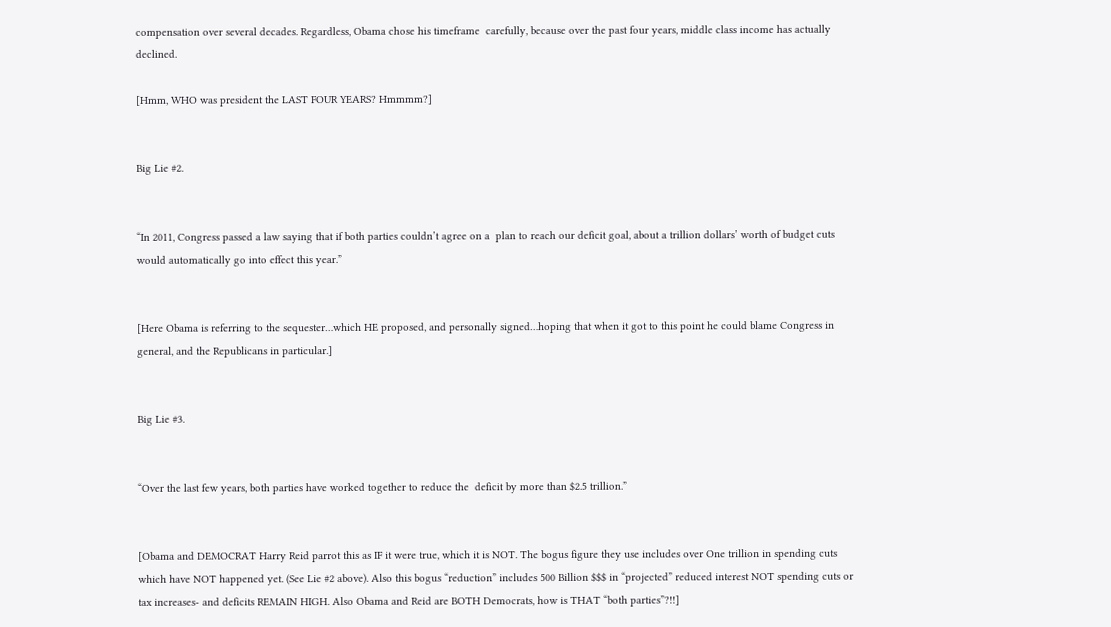compensation over several decades. Regardless, Obama chose his timeframe  carefully, because over the past four years, middle class income has actually  declined.

[Hmm, WHO was president the LAST FOUR YEARS? Hmmmm?]


Big Lie #2.


“In 2011, Congress passed a law saying that if both parties couldn’t agree on a  plan to reach our deficit goal, about a trillion dollars’ worth of budget cuts  would automatically go into effect this year.”


[Here Obama is referring to the sequester…which HE proposed, and personally signed…hoping that when it got to this point he could blame Congress in general, and the Republicans in particular.]


Big Lie #3.


“Over the last few years, both parties have worked together to reduce the  deficit by more than $2.5 trillion.”


[Obama and DEMOCRAT Harry Reid parrot this as IF it were true, which it is NOT. The bogus figure they use includes over One trillion in spending cuts which have NOT happened yet. (See Lie #2 above). Also this bogus “reduction” includes 500 Billion $$$ in “projected” reduced interest NOT spending cuts or tax increases- and deficits REMAIN HIGH. Also Obama and Reid are BOTH Democrats, how is THAT “both parties”?!!]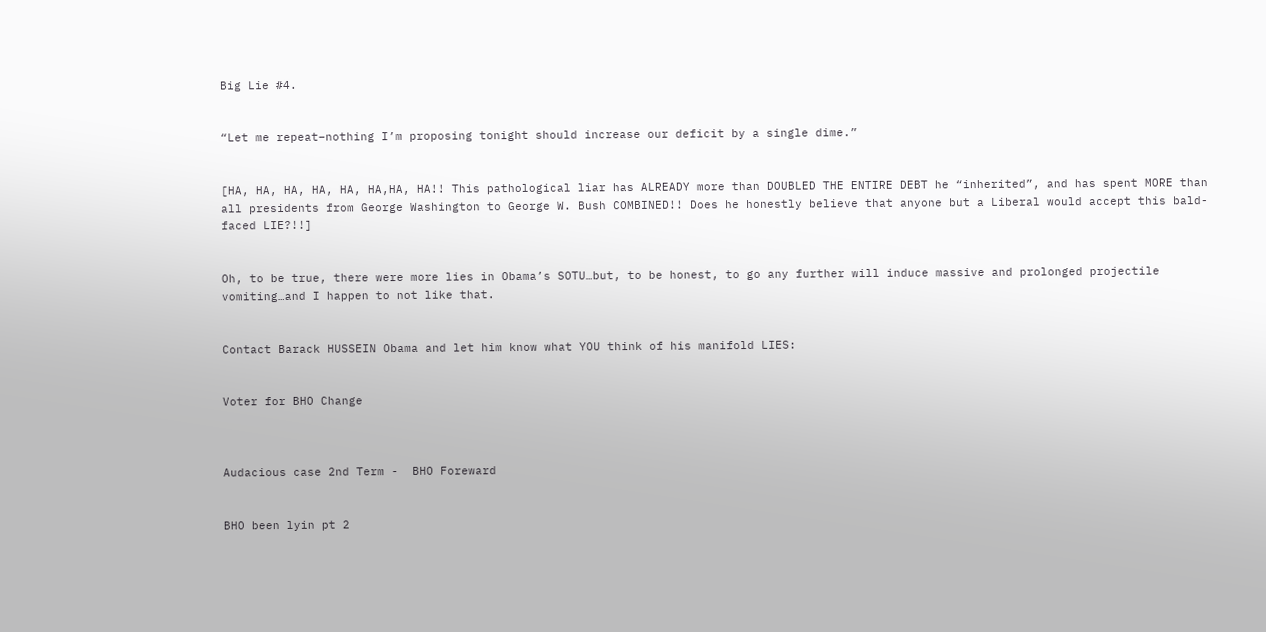Big Lie #4.


“Let me repeat–nothing I’m proposing tonight should increase our deficit by a single dime.”


[HA, HA, HA, HA, HA, HA,HA, HA!! This pathological liar has ALREADY more than DOUBLED THE ENTIRE DEBT he “inherited”, and has spent MORE than all presidents from George Washington to George W. Bush COMBINED!! Does he honestly believe that anyone but a Liberal would accept this bald-faced LIE?!!]


Oh, to be true, there were more lies in Obama’s SOTU…but, to be honest, to go any further will induce massive and prolonged projectile vomiting…and I happen to not like that.


Contact Barack HUSSEIN Obama and let him know what YOU think of his manifold LIES:


Voter for BHO Change



Audacious case 2nd Term -  BHO Foreward


BHO been lyin pt 2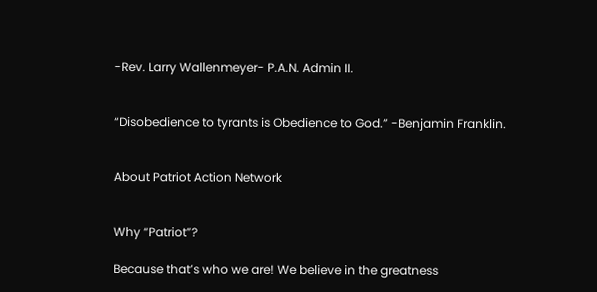-Rev. Larry Wallenmeyer- P.A.N. Admin II.


“Disobedience to tyrants is Obedience to God.” -Benjamin Franklin.


About Patriot Action Network


Why “Patriot”?

Because that’s who we are! We believe in the greatness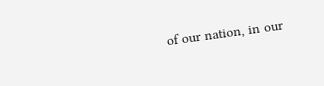of our nation, in our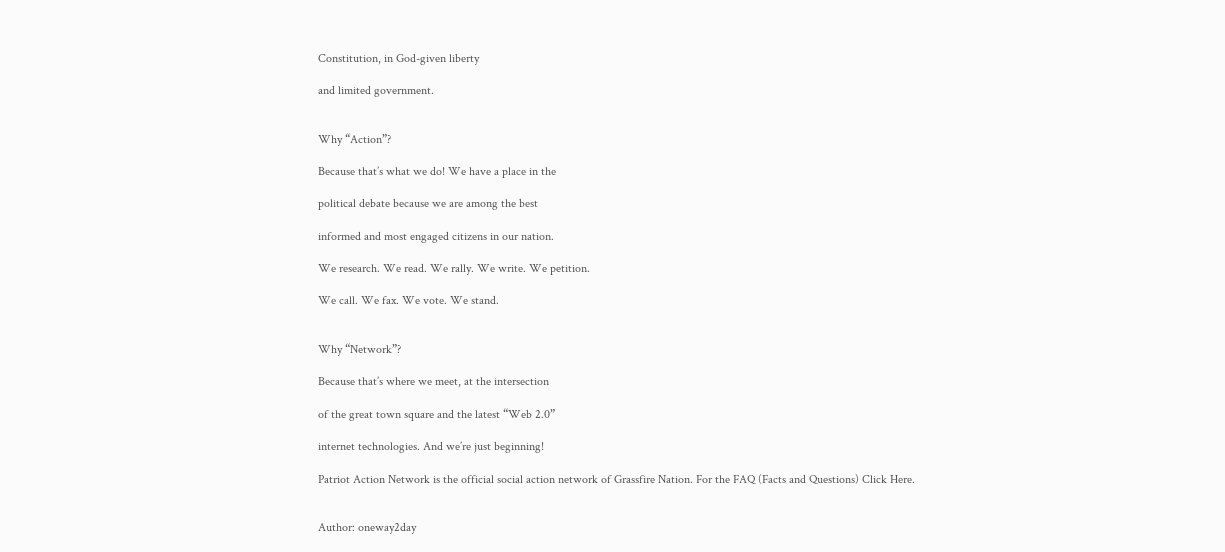Constitution, in God-given liberty

and limited government.


Why “Action”?

Because that’s what we do! We have a place in the

political debate because we are among the best

informed and most engaged citizens in our nation.

We research. We read. We rally. We write. We petition.

We call. We fax. We vote. We stand.


Why “Network”?

Because that’s where we meet, at the intersection

of the great town square and the latest “Web 2.0”

internet technologies. And we’re just beginning!

Patriot Action Network is the official social action network of Grassfire Nation. For the FAQ (Facts and Questions) Click Here.


Author: oneway2day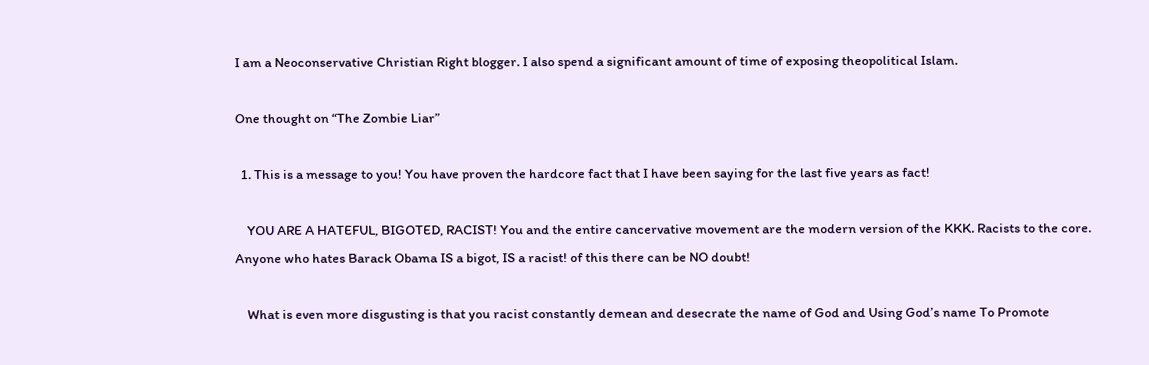I am a Neoconservative Christian Right blogger. I also spend a significant amount of time of exposing theopolitical Islam.

One thought on “The Zombie Liar”

  1. This is a message to you! You have proven the hardcore fact that I have been saying for the last five years as fact!

    YOU ARE A HATEFUL, BIGOTED, RACIST! You and the entire cancervative movement are the modern version of the KKK. Racists to the core. Anyone who hates Barack Obama IS a bigot, IS a racist! of this there can be NO doubt!

    What is even more disgusting is that you racist constantly demean and desecrate the name of God and Using God’s name To Promote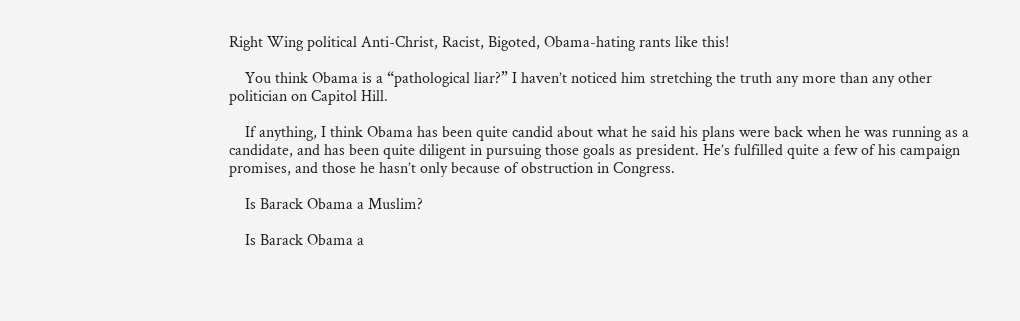Right Wing political Anti-Christ, Racist, Bigoted, Obama-hating rants like this!

    You think Obama is a “pathological liar?” I haven’t noticed him stretching the truth any more than any other politician on Capitol Hill.

    If anything, I think Obama has been quite candid about what he said his plans were back when he was running as a candidate, and has been quite diligent in pursuing those goals as president. He’s fulfilled quite a few of his campaign promises, and those he hasn’t only because of obstruction in Congress.

    Is Barack Obama a Muslim?

    Is Barack Obama a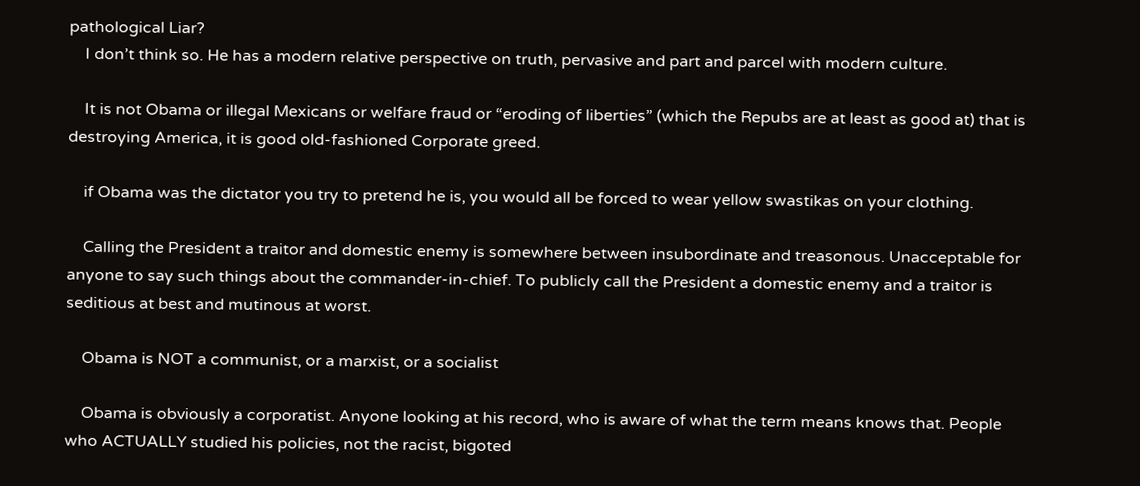pathological Liar?
    I don’t think so. He has a modern relative perspective on truth, pervasive and part and parcel with modern culture.

    It is not Obama or illegal Mexicans or welfare fraud or “eroding of liberties” (which the Repubs are at least as good at) that is destroying America, it is good old-fashioned Corporate greed.

    if Obama was the dictator you try to pretend he is, you would all be forced to wear yellow swastikas on your clothing.

    Calling the President a traitor and domestic enemy is somewhere between insubordinate and treasonous. Unacceptable for anyone to say such things about the commander-in-chief. To publicly call the President a domestic enemy and a traitor is seditious at best and mutinous at worst.

    Obama is NOT a communist, or a marxist, or a socialist

    Obama is obviously a corporatist. Anyone looking at his record, who is aware of what the term means knows that. People who ACTUALLY studied his policies, not the racist, bigoted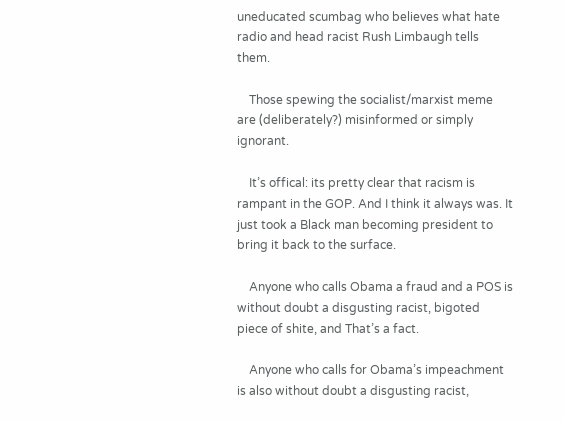uneducated scumbag who believes what hate radio and head racist Rush Limbaugh tells them.

    Those spewing the socialist/marxist meme are (deliberately?) misinformed or simply ignorant.

    It’s offical: its pretty clear that racism is rampant in the GOP. And I think it always was. It just took a Black man becoming president to bring it back to the surface.

    Anyone who calls Obama a fraud and a POS is without doubt a disgusting racist, bigoted piece of shite, and That’s a fact.

    Anyone who calls for Obama’s impeachment is also without doubt a disgusting racist,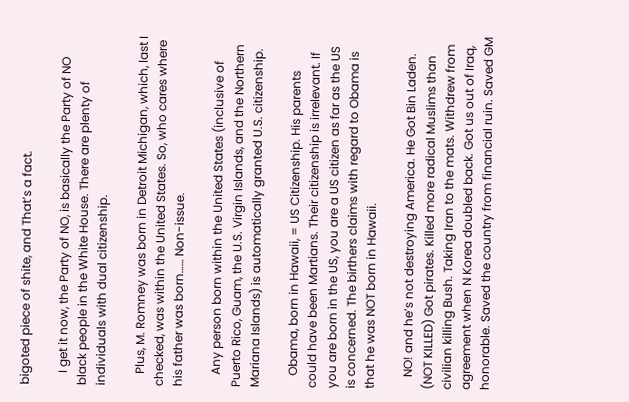bigoted piece of shite, and That’s a fact.

    I get it now, the Party of NO, is basically the Party of NO black people in the White House. There are plenty of individuals with dual citizenship.

    Plus, M. Romney was born in Detroit Michigan, which, last I checked, was within the United States. So, who cares where his father was born…… Non-issue.

    Any person born within the United States (inclusive of Puerto Rico, Guam, the U.S. Virgin Islands, and the Northern Mariana Islands) is automatically granted U.S. citizenship.

    Obama, born in Hawaii, = US Citizenship. His parents could have been Martians. Their citizenship is irrelevant. If you are born in the US, you are a US citizen as far as the US is concerned. The birthers claims with regard to Obama is that he was NOT born in Hawaii.

    NO! and he’s not destroying America. He Got Bin Laden. (NOT KILLED) Got pirates. Killed more radical Muslims than civilian killing Bush. Taking Iran to the mats. Withdrew from agreement when N Korea doubled back. Got us out of Iraq, honorable. Saved the country from financial ruin. Saved GM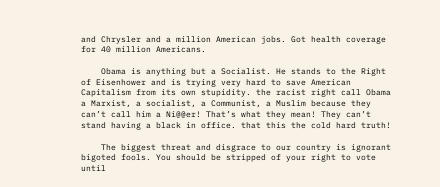and Chrysler and a million American jobs. Got health coverage for 40 million Americans.

    Obama is anything but a Socialist. He stands to the Right of Eisenhower and is trying very hard to save American Capitalism from its own stupidity. the racist right call Obama a Marxist, a socialist, a Communist, a Muslim because they can’t call him a Ni@@er! That’s what they mean! They can’t stand having a black in office. that this the cold hard truth!

    The biggest threat and disgrace to our country is ignorant bigoted fools. You should be stripped of your right to vote until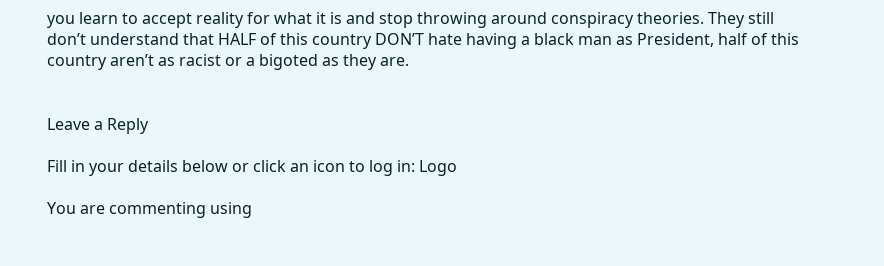you learn to accept reality for what it is and stop throwing around conspiracy theories. They still don’t understand that HALF of this country DON’T hate having a black man as President, half of this country aren’t as racist or a bigoted as they are.


Leave a Reply

Fill in your details below or click an icon to log in: Logo

You are commenting using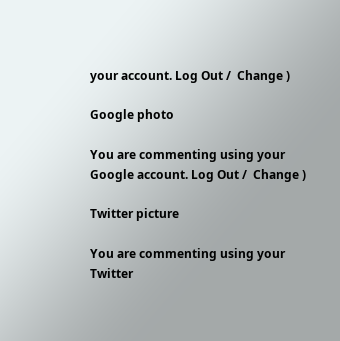your account. Log Out /  Change )

Google photo

You are commenting using your Google account. Log Out /  Change )

Twitter picture

You are commenting using your Twitter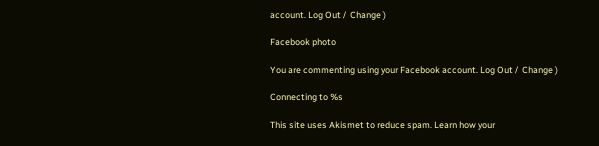account. Log Out /  Change )

Facebook photo

You are commenting using your Facebook account. Log Out /  Change )

Connecting to %s

This site uses Akismet to reduce spam. Learn how your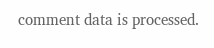comment data is processed.